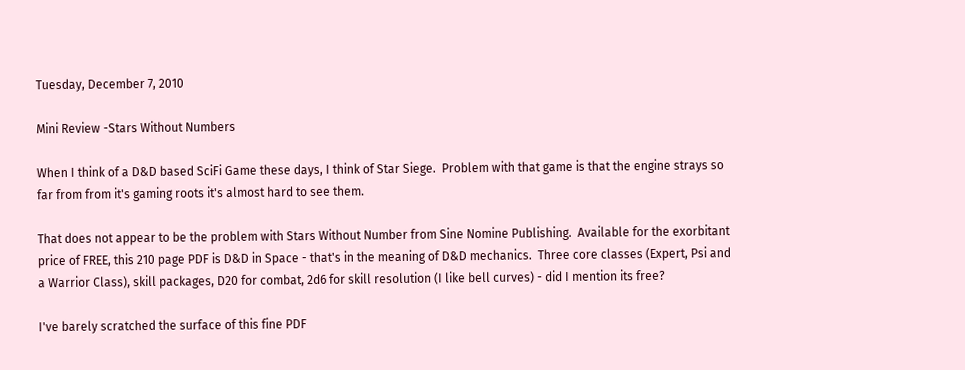Tuesday, December 7, 2010

Mini Review -Stars Without Numbers

When I think of a D&D based SciFi Game these days, I think of Star Siege.  Problem with that game is that the engine strays so far from from it's gaming roots it's almost hard to see them.

That does not appear to be the problem with Stars Without Number from Sine Nomine Publishing.  Available for the exorbitant  price of FREE, this 210 page PDF is D&D in Space - that's in the meaning of D&D mechanics.  Three core classes (Expert, Psi and a Warrior Class), skill packages, D20 for combat, 2d6 for skill resolution (I like bell curves) - did I mention its free?

I've barely scratched the surface of this fine PDF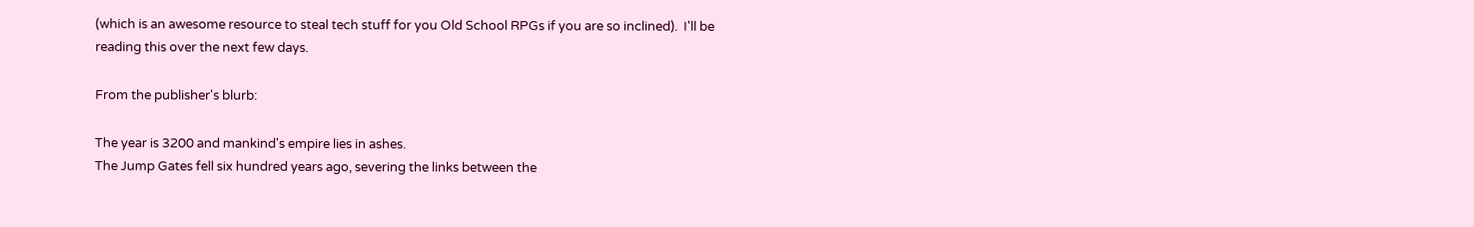(which is an awesome resource to steal tech stuff for you Old School RPGs if you are so inclined).  I'll be reading this over the next few days.

From the publisher's blurb:

The year is 3200 and mankind's empire lies in ashes.
The Jump Gates fell six hundred years ago, severing the links between the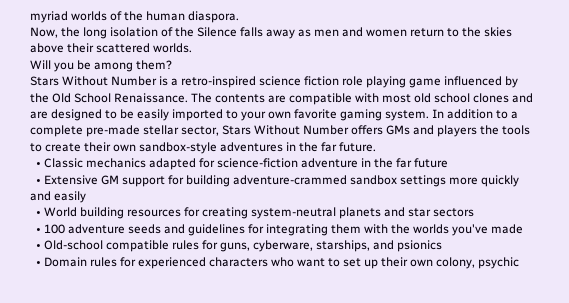myriad worlds of the human diaspora.
Now, the long isolation of the Silence falls away as men and women return to the skies above their scattered worlds.
Will you be among them?
Stars Without Number is a retro-inspired science fiction role playing game influenced by the Old School Renaissance. The contents are compatible with most old school clones and are designed to be easily imported to your own favorite gaming system. In addition to a complete pre-made stellar sector, Stars Without Number offers GMs and players the tools to create their own sandbox-style adventures in the far future.
  • Classic mechanics adapted for science-fiction adventure in the far future
  • Extensive GM support for building adventure-crammed sandbox settings more quickly and easily
  • World building resources for creating system-neutral planets and star sectors
  • 100 adventure seeds and guidelines for integrating them with the worlds you've made
  • Old-school compatible rules for guns, cyberware, starships, and psionics
  • Domain rules for experienced characters who want to set up their own colony, psychic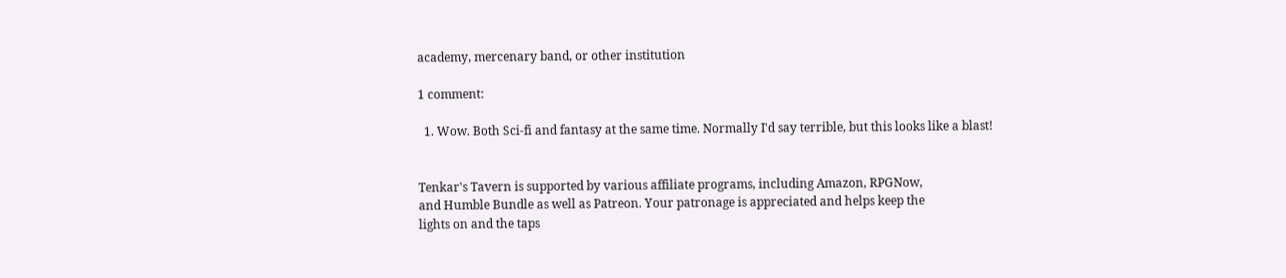academy, mercenary band, or other institution

1 comment:

  1. Wow. Both Sci-fi and fantasy at the same time. Normally I'd say terrible, but this looks like a blast!


Tenkar's Tavern is supported by various affiliate programs, including Amazon, RPGNow,
and Humble Bundle as well as Patreon. Your patronage is appreciated and helps keep the
lights on and the taps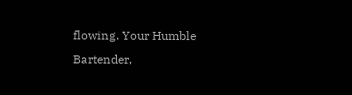flowing. Your Humble Bartender,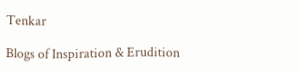Tenkar

Blogs of Inspiration & Erudition